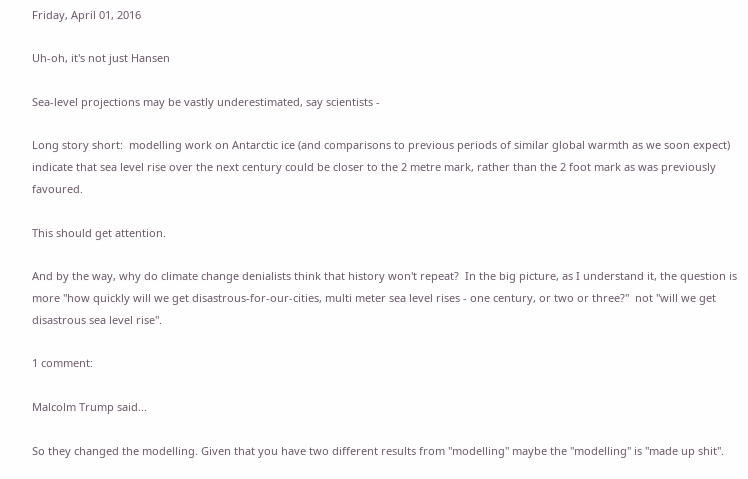Friday, April 01, 2016

Uh-oh, it's not just Hansen

Sea-level projections may be vastly underestimated, say scientists -

Long story short:  modelling work on Antarctic ice (and comparisons to previous periods of similar global warmth as we soon expect) indicate that sea level rise over the next century could be closer to the 2 metre mark, rather than the 2 foot mark as was previously favoured.

This should get attention.

And by the way, why do climate change denialists think that history won't repeat?  In the big picture, as I understand it, the question is more "how quickly will we get disastrous-for-our-cities, multi meter sea level rises - one century, or two or three?"  not "will we get disastrous sea level rise".

1 comment:

Malcolm Trump said...

So they changed the modelling. Given that you have two different results from "modelling" maybe the "modelling" is "made up shit".